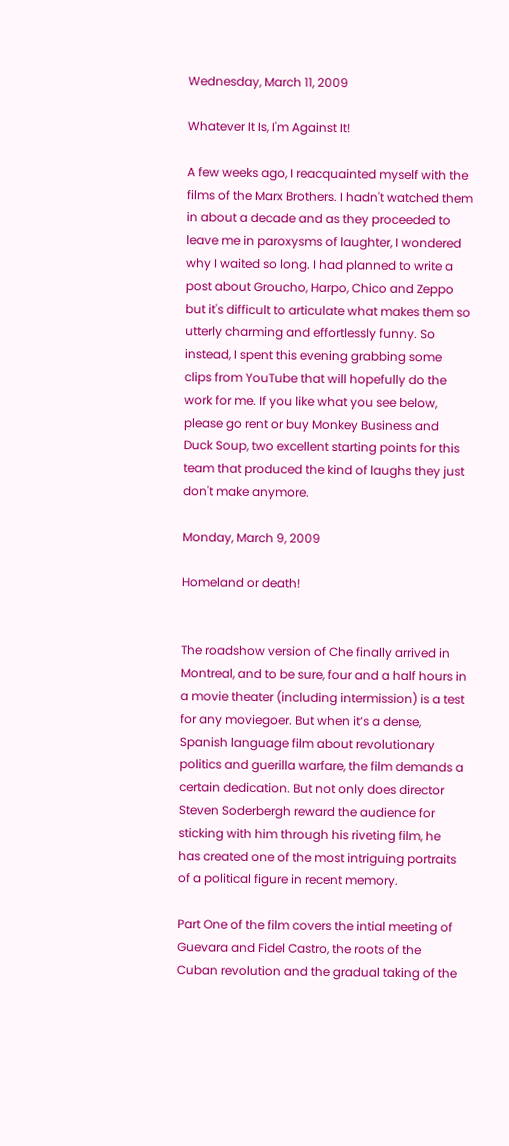Wednesday, March 11, 2009

Whatever It Is, I'm Against It!

A few weeks ago, I reacquainted myself with the films of the Marx Brothers. I hadn't watched them in about a decade and as they proceeded to leave me in paroxysms of laughter, I wondered why I waited so long. I had planned to write a post about Groucho, Harpo, Chico and Zeppo but it's difficult to articulate what makes them so utterly charming and effortlessly funny. So instead, I spent this evening grabbing some clips from YouTube that will hopefully do the work for me. If you like what you see below, please go rent or buy Monkey Business and Duck Soup, two excellent starting points for this team that produced the kind of laughs they just don't make anymore.

Monday, March 9, 2009

Homeland or death!


The roadshow version of Che finally arrived in Montreal, and to be sure, four and a half hours in a movie theater (including intermission) is a test for any moviegoer. But when it’s a dense, Spanish language film about revolutionary politics and guerilla warfare, the film demands a certain dedication. But not only does director Steven Soderbergh reward the audience for sticking with him through his riveting film, he has created one of the most intriguing portraits of a political figure in recent memory.

Part One of the film covers the intial meeting of Guevara and Fidel Castro, the roots of the Cuban revolution and the gradual taking of the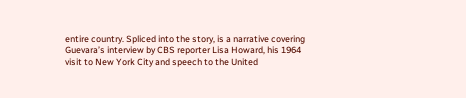entire country. Spliced into the story, is a narrative covering Guevara’s interview by CBS reporter Lisa Howard, his 1964 visit to New York City and speech to the United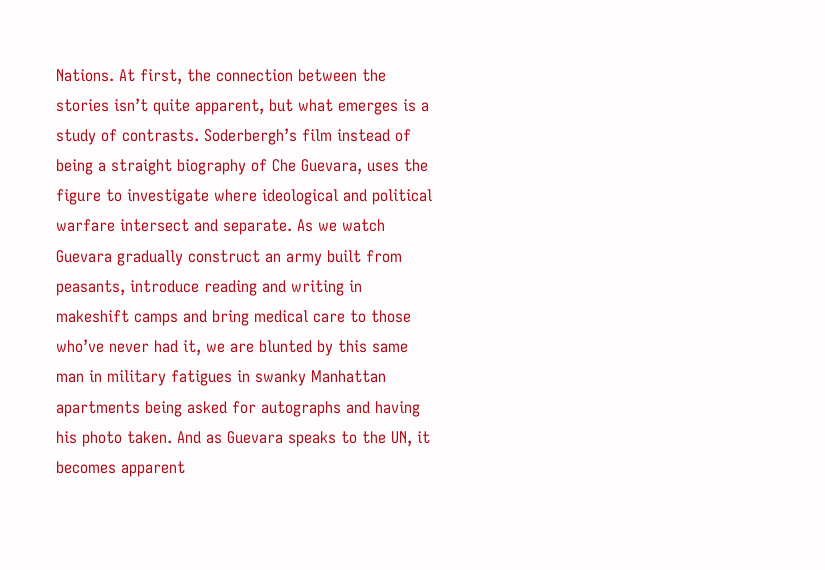Nations. At first, the connection between the stories isn’t quite apparent, but what emerges is a study of contrasts. Soderbergh’s film instead of being a straight biography of Che Guevara, uses the figure to investigate where ideological and political warfare intersect and separate. As we watch Guevara gradually construct an army built from peasants, introduce reading and writing in makeshift camps and bring medical care to those who’ve never had it, we are blunted by this same man in military fatigues in swanky Manhattan apartments being asked for autographs and having his photo taken. And as Guevara speaks to the UN, it becomes apparent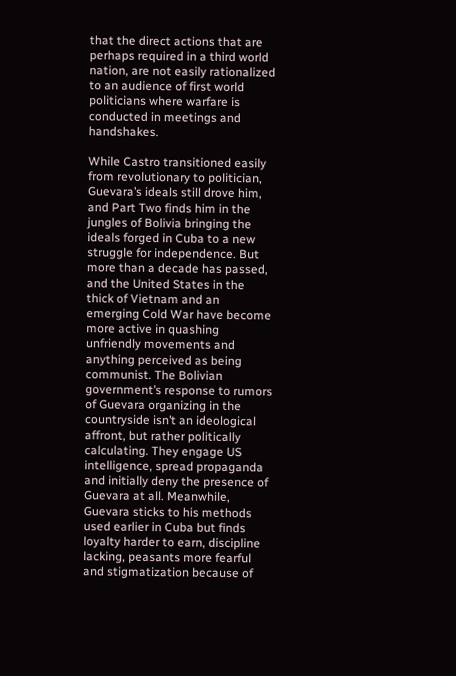that the direct actions that are perhaps required in a third world nation, are not easily rationalized to an audience of first world politicians where warfare is conducted in meetings and handshakes.

While Castro transitioned easily from revolutionary to politician, Guevara’s ideals still drove him, and Part Two finds him in the jungles of Bolivia bringing the ideals forged in Cuba to a new struggle for independence. But more than a decade has passed, and the United States in the thick of Vietnam and an emerging Cold War have become more active in quashing unfriendly movements and anything perceived as being communist. The Bolivian government’s response to rumors of Guevara organizing in the countryside isn’t an ideological affront, but rather politically calculating. They engage US intelligence, spread propaganda and initially deny the presence of Guevara at all. Meanwhile, Guevara sticks to his methods used earlier in Cuba but finds loyalty harder to earn, discipline lacking, peasants more fearful and stigmatization because of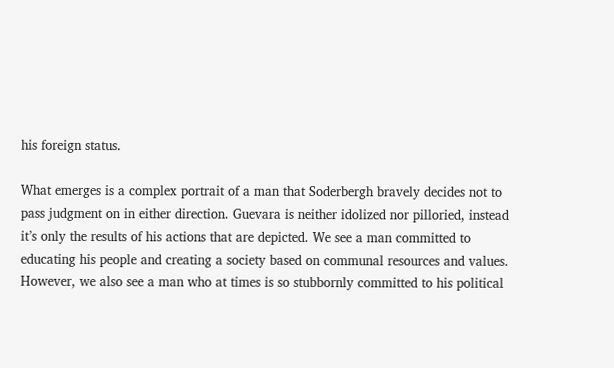his foreign status.

What emerges is a complex portrait of a man that Soderbergh bravely decides not to pass judgment on in either direction. Guevara is neither idolized nor pilloried, instead it’s only the results of his actions that are depicted. We see a man committed to educating his people and creating a society based on communal resources and values. However, we also see a man who at times is so stubbornly committed to his political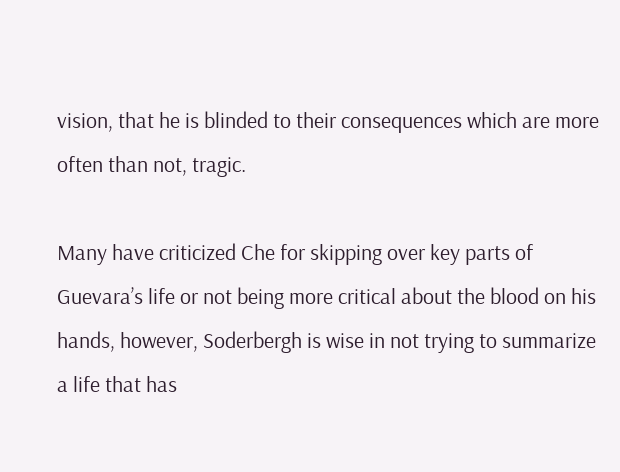vision, that he is blinded to their consequences which are more often than not, tragic.

Many have criticized Che for skipping over key parts of Guevara’s life or not being more critical about the blood on his hands, however, Soderbergh is wise in not trying to summarize a life that has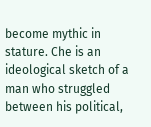become mythic in stature. Che is an ideological sketch of a man who struggled between his political,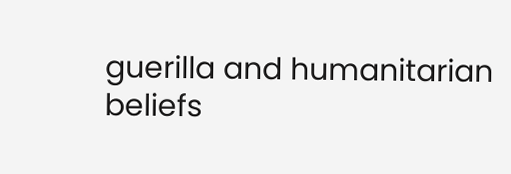guerilla and humanitarian beliefs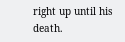right up until his death.